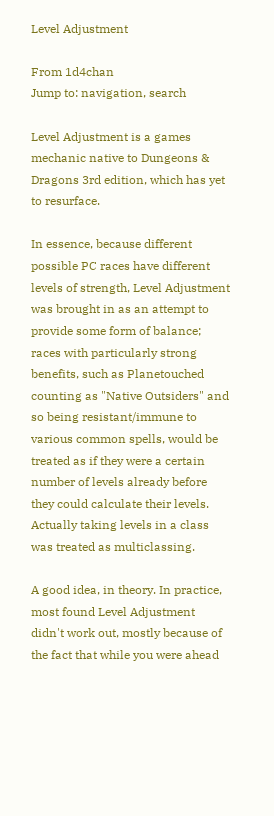Level Adjustment

From 1d4chan
Jump to: navigation, search

Level Adjustment is a games mechanic native to Dungeons & Dragons 3rd edition, which has yet to resurface.

In essence, because different possible PC races have different levels of strength, Level Adjustment was brought in as an attempt to provide some form of balance; races with particularly strong benefits, such as Planetouched counting as "Native Outsiders" and so being resistant/immune to various common spells, would be treated as if they were a certain number of levels already before they could calculate their levels. Actually taking levels in a class was treated as multiclassing.

A good idea, in theory. In practice, most found Level Adjustment didn't work out, mostly because of the fact that while you were ahead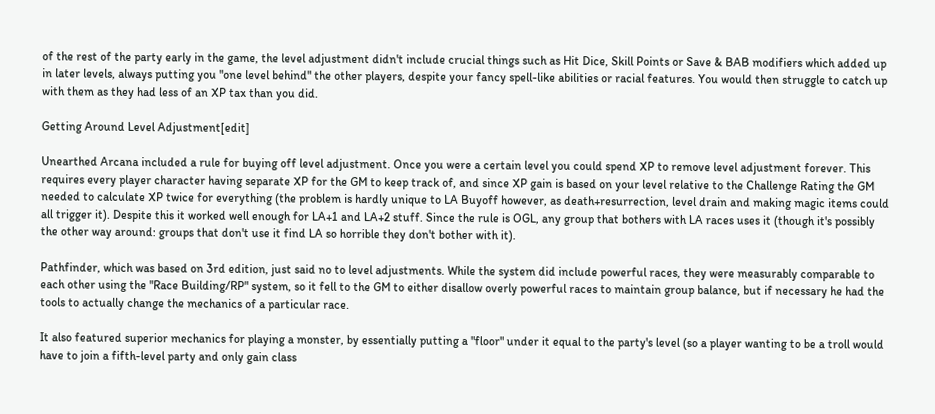of the rest of the party early in the game, the level adjustment didn't include crucial things such as Hit Dice, Skill Points or Save & BAB modifiers which added up in later levels, always putting you "one level behind" the other players, despite your fancy spell-like abilities or racial features. You would then struggle to catch up with them as they had less of an XP tax than you did.

Getting Around Level Adjustment[edit]

Unearthed Arcana included a rule for buying off level adjustment. Once you were a certain level you could spend XP to remove level adjustment forever. This requires every player character having separate XP for the GM to keep track of, and since XP gain is based on your level relative to the Challenge Rating the GM needed to calculate XP twice for everything (the problem is hardly unique to LA Buyoff however, as death+resurrection, level drain and making magic items could all trigger it). Despite this it worked well enough for LA+1 and LA+2 stuff. Since the rule is OGL, any group that bothers with LA races uses it (though it's possibly the other way around: groups that don't use it find LA so horrible they don't bother with it).

Pathfinder, which was based on 3rd edition, just said no to level adjustments. While the system did include powerful races, they were measurably comparable to each other using the "Race Building/RP" system, so it fell to the GM to either disallow overly powerful races to maintain group balance, but if necessary he had the tools to actually change the mechanics of a particular race.

It also featured superior mechanics for playing a monster, by essentially putting a "floor" under it equal to the party's level (so a player wanting to be a troll would have to join a fifth-level party and only gain class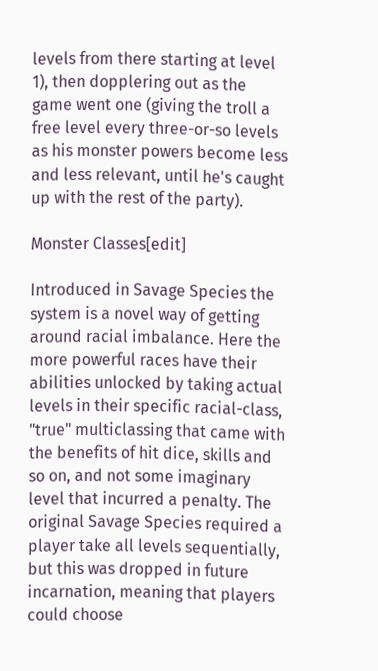levels from there starting at level 1), then dopplering out as the game went one (giving the troll a free level every three-or-so levels as his monster powers become less and less relevant, until he's caught up with the rest of the party).

Monster Classes[edit]

Introduced in Savage Species the system is a novel way of getting around racial imbalance. Here the more powerful races have their abilities unlocked by taking actual levels in their specific racial-class, "true" multiclassing that came with the benefits of hit dice, skills and so on, and not some imaginary level that incurred a penalty. The original Savage Species required a player take all levels sequentially, but this was dropped in future incarnation, meaning that players could choose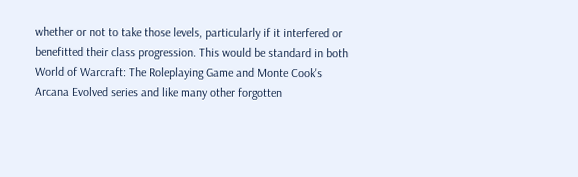whether or not to take those levels, particularly if it interfered or benefitted their class progression. This would be standard in both World of Warcraft: The Roleplaying Game and Monte Cook's Arcana Evolved series and like many other forgotten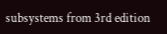subsystems from 3rd edition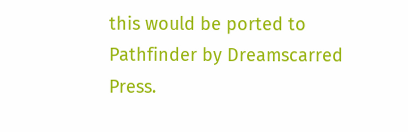this would be ported to Pathfinder by Dreamscarred Press.